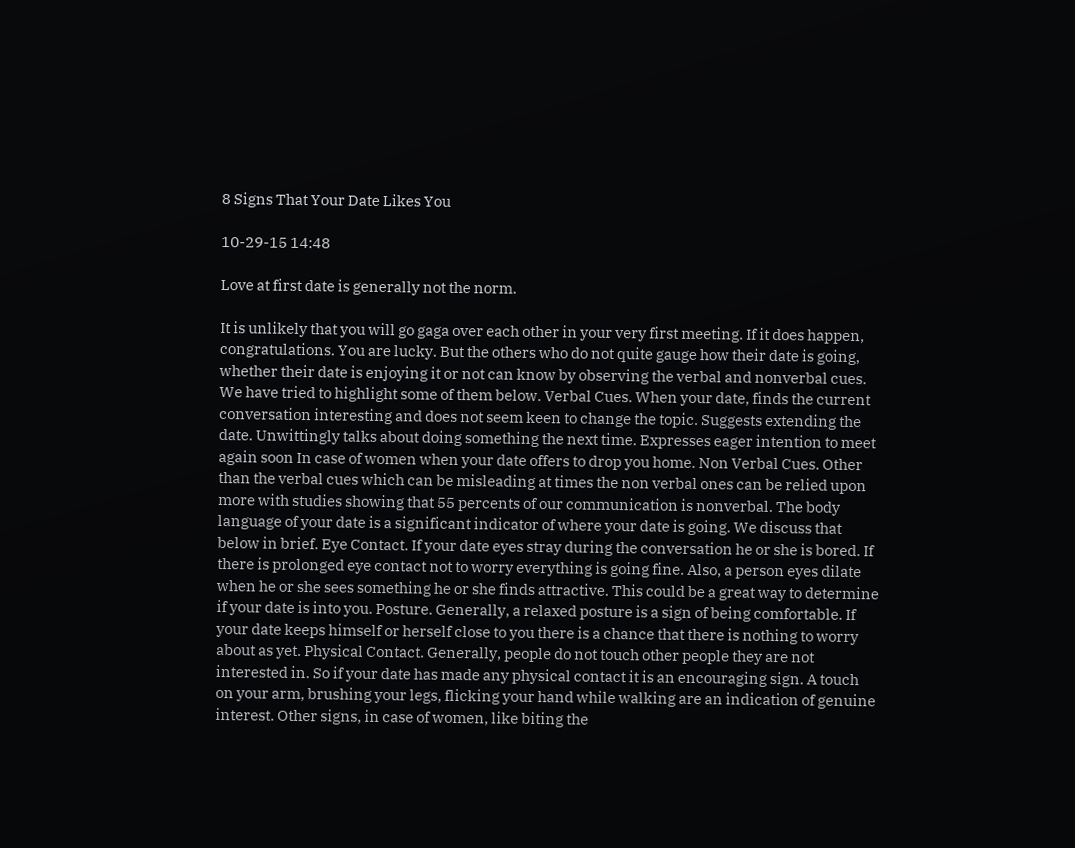8 Signs That Your Date Likes You

10-29-15 14:48

Love at first date is generally not the norm.

It is unlikely that you will go gaga over each other in your very first meeting. If it does happen, congratulations. You are lucky. But the others who do not quite gauge how their date is going, whether their date is enjoying it or not can know by observing the verbal and nonverbal cues. We have tried to highlight some of them below. Verbal Cues. When your date, finds the current conversation interesting and does not seem keen to change the topic. Suggests extending the date. Unwittingly talks about doing something the next time. Expresses eager intention to meet again soon In case of women when your date offers to drop you home. Non Verbal Cues. Other than the verbal cues which can be misleading at times the non verbal ones can be relied upon more with studies showing that 55 percents of our communication is nonverbal. The body language of your date is a significant indicator of where your date is going. We discuss that below in brief. Eye Contact. If your date eyes stray during the conversation he or she is bored. If there is prolonged eye contact not to worry everything is going fine. Also, a person eyes dilate when he or she sees something he or she finds attractive. This could be a great way to determine if your date is into you. Posture. Generally, a relaxed posture is a sign of being comfortable. If your date keeps himself or herself close to you there is a chance that there is nothing to worry about as yet. Physical Contact. Generally, people do not touch other people they are not interested in. So if your date has made any physical contact it is an encouraging sign. A touch on your arm, brushing your legs, flicking your hand while walking are an indication of genuine interest. Other signs, in case of women, like biting the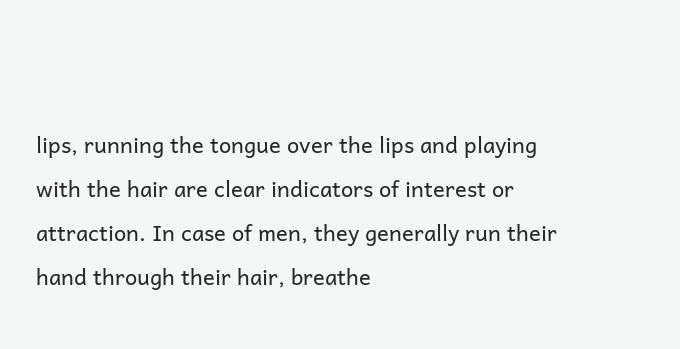lips, running the tongue over the lips and playing with the hair are clear indicators of interest or attraction. In case of men, they generally run their hand through their hair, breathe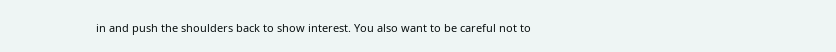in and push the shoulders back to show interest. You also want to be careful not to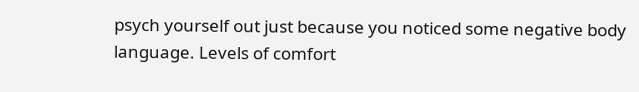psych yourself out just because you noticed some negative body language. Levels of comfort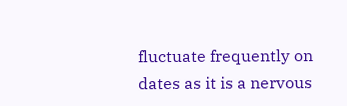fluctuate frequently on dates as it is a nervous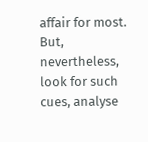affair for most. But, nevertheless, look for such cues, analyse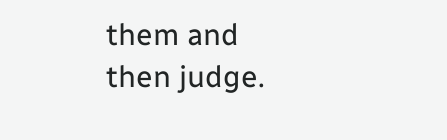them and then judge.